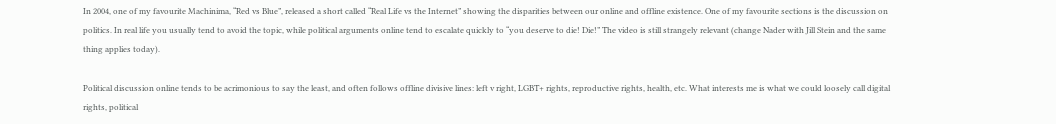In 2004, one of my favourite Machinima, “Red vs Blue”, released a short called “Real Life vs the Internet” showing the disparities between our online and offline existence. One of my favourite sections is the discussion on politics. In real life you usually tend to avoid the topic, while political arguments online tend to escalate quickly to “you deserve to die! Die!” The video is still strangely relevant (change Nader with Jill Stein and the same thing applies today).

Political discussion online tends to be acrimonious to say the least, and often follows offline divisive lines: left v right, LGBT+ rights, reproductive rights, health, etc. What interests me is what we could loosely call digital rights, political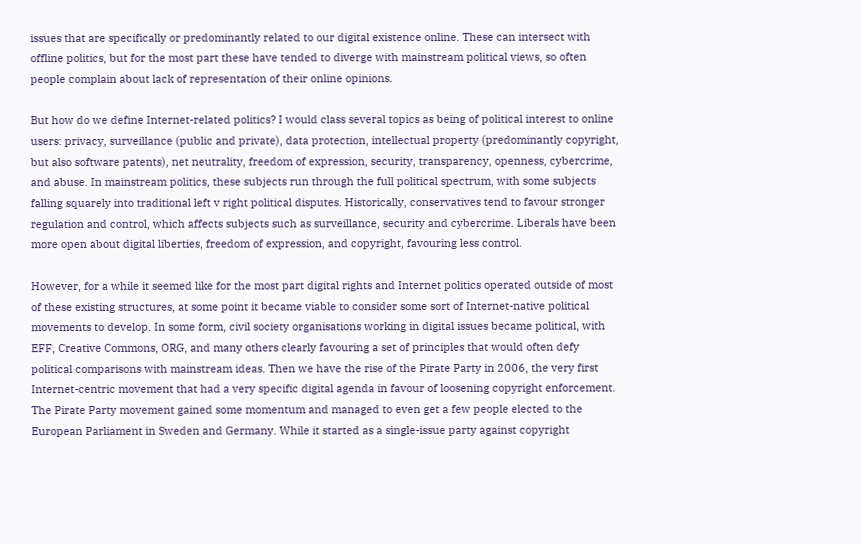issues that are specifically or predominantly related to our digital existence online. These can intersect with offline politics, but for the most part these have tended to diverge with mainstream political views, so often people complain about lack of representation of their online opinions.

But how do we define Internet-related politics? I would class several topics as being of political interest to online users: privacy, surveillance (public and private), data protection, intellectual property (predominantly copyright, but also software patents), net neutrality, freedom of expression, security, transparency, openness, cybercrime, and abuse. In mainstream politics, these subjects run through the full political spectrum, with some subjects falling squarely into traditional left v right political disputes. Historically, conservatives tend to favour stronger regulation and control, which affects subjects such as surveillance, security and cybercrime. Liberals have been more open about digital liberties, freedom of expression, and copyright, favouring less control.

However, for a while it seemed like for the most part digital rights and Internet politics operated outside of most of these existing structures, at some point it became viable to consider some sort of Internet-native political movements to develop. In some form, civil society organisations working in digital issues became political, with EFF, Creative Commons, ORG, and many others clearly favouring a set of principles that would often defy political comparisons with mainstream ideas. Then we have the rise of the Pirate Party in 2006, the very first Internet-centric movement that had a very specific digital agenda in favour of loosening copyright enforcement. The Pirate Party movement gained some momentum and managed to even get a few people elected to the European Parliament in Sweden and Germany. While it started as a single-issue party against copyright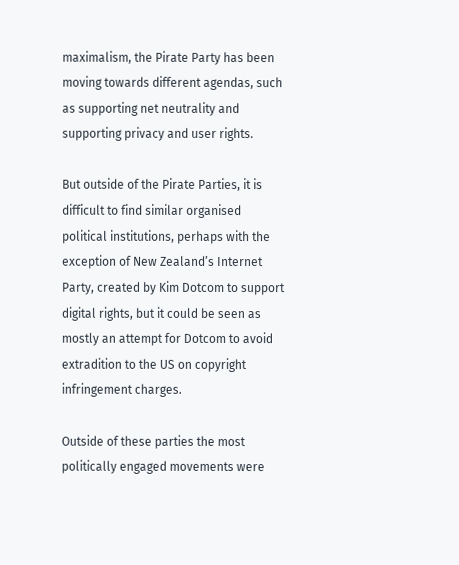maximalism, the Pirate Party has been moving towards different agendas, such as supporting net neutrality and supporting privacy and user rights.

But outside of the Pirate Parties, it is difficult to find similar organised political institutions, perhaps with the exception of New Zealand’s Internet Party, created by Kim Dotcom to support digital rights, but it could be seen as mostly an attempt for Dotcom to avoid extradition to the US on copyright infringement charges.

Outside of these parties the most politically engaged movements were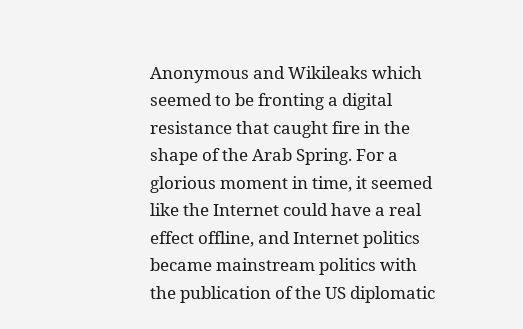Anonymous and Wikileaks which seemed to be fronting a digital resistance that caught fire in the shape of the Arab Spring. For a glorious moment in time, it seemed like the Internet could have a real effect offline, and Internet politics became mainstream politics with the publication of the US diplomatic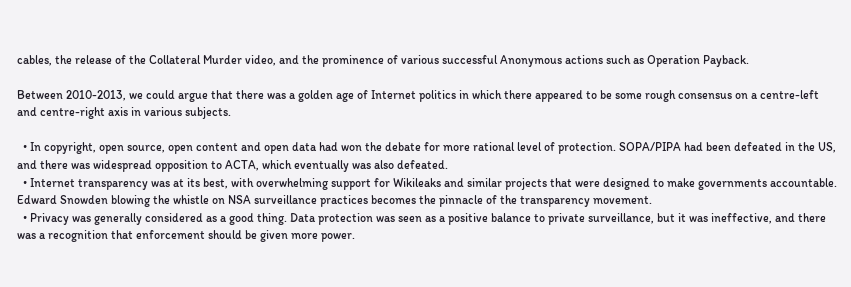cables, the release of the Collateral Murder video, and the prominence of various successful Anonymous actions such as Operation Payback.

Between 2010-2013, we could argue that there was a golden age of Internet politics in which there appeared to be some rough consensus on a centre-left and centre-right axis in various subjects.

  • In copyright, open source, open content and open data had won the debate for more rational level of protection. SOPA/PIPA had been defeated in the US, and there was widespread opposition to ACTA, which eventually was also defeated.
  • Internet transparency was at its best, with overwhelming support for Wikileaks and similar projects that were designed to make governments accountable. Edward Snowden blowing the whistle on NSA surveillance practices becomes the pinnacle of the transparency movement.
  • Privacy was generally considered as a good thing. Data protection was seen as a positive balance to private surveillance, but it was ineffective, and there was a recognition that enforcement should be given more power.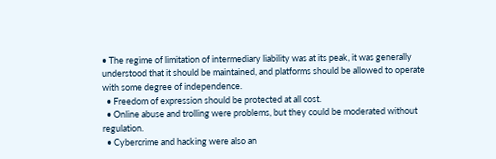• The regime of limitation of intermediary liability was at its peak, it was generally understood that it should be maintained, and platforms should be allowed to operate with some degree of independence.
  • Freedom of expression should be protected at all cost.
  • Online abuse and trolling were problems, but they could be moderated without regulation.
  • Cybercrime and hacking were also an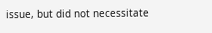issue, but did not necessitate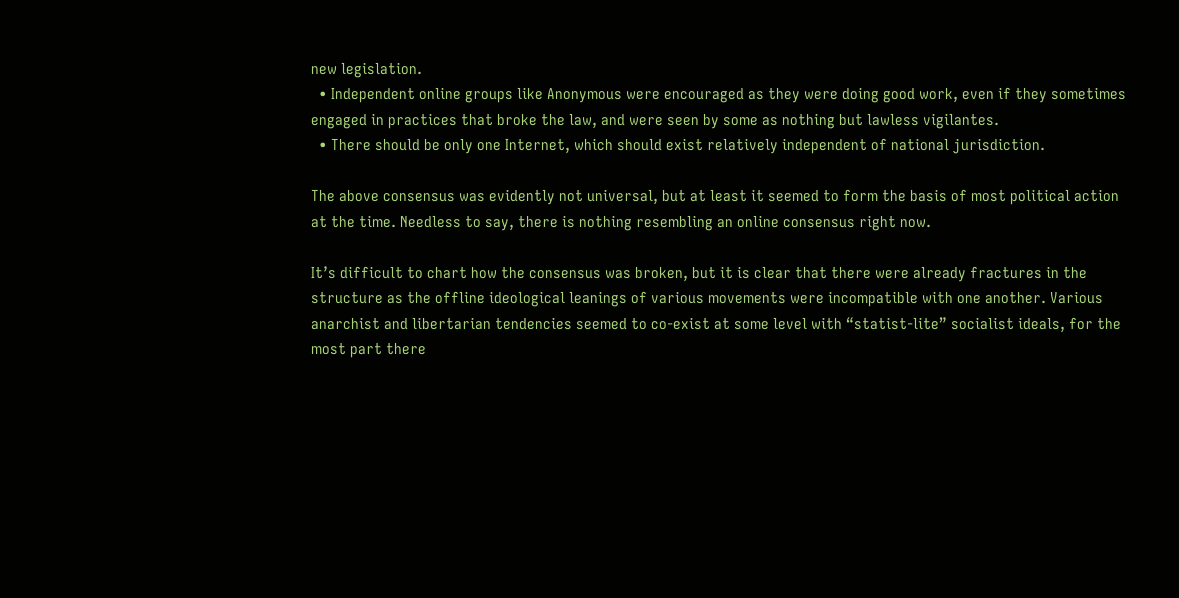new legislation.
  • Independent online groups like Anonymous were encouraged as they were doing good work, even if they sometimes engaged in practices that broke the law, and were seen by some as nothing but lawless vigilantes.
  • There should be only one Internet, which should exist relatively independent of national jurisdiction.

The above consensus was evidently not universal, but at least it seemed to form the basis of most political action at the time. Needless to say, there is nothing resembling an online consensus right now.

It’s difficult to chart how the consensus was broken, but it is clear that there were already fractures in the structure as the offline ideological leanings of various movements were incompatible with one another. Various anarchist and libertarian tendencies seemed to co-exist at some level with “statist-lite” socialist ideals, for the most part there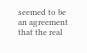seemed to be an agreement that the real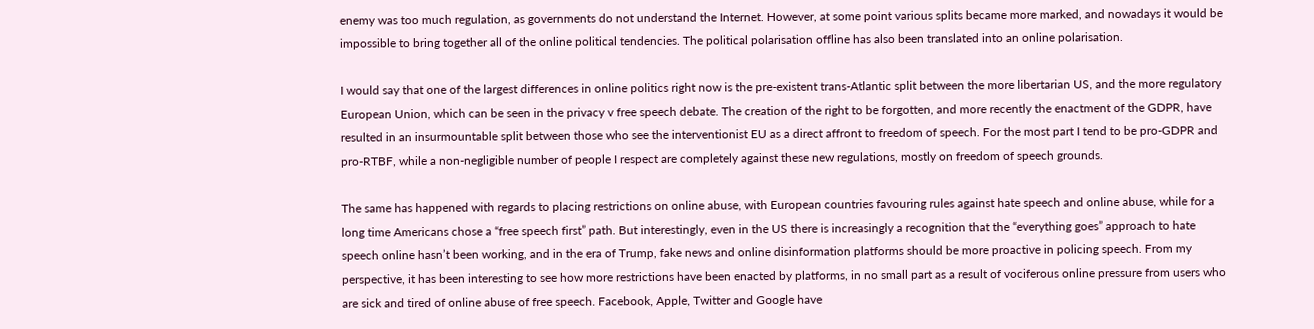enemy was too much regulation, as governments do not understand the Internet. However, at some point various splits became more marked, and nowadays it would be impossible to bring together all of the online political tendencies. The political polarisation offline has also been translated into an online polarisation.

I would say that one of the largest differences in online politics right now is the pre-existent trans-Atlantic split between the more libertarian US, and the more regulatory European Union, which can be seen in the privacy v free speech debate. The creation of the right to be forgotten, and more recently the enactment of the GDPR, have resulted in an insurmountable split between those who see the interventionist EU as a direct affront to freedom of speech. For the most part I tend to be pro-GDPR and pro-RTBF, while a non-negligible number of people I respect are completely against these new regulations, mostly on freedom of speech grounds.

The same has happened with regards to placing restrictions on online abuse, with European countries favouring rules against hate speech and online abuse, while for a long time Americans chose a “free speech first” path. But interestingly, even in the US there is increasingly a recognition that the “everything goes” approach to hate speech online hasn’t been working, and in the era of Trump, fake news and online disinformation platforms should be more proactive in policing speech. From my perspective, it has been interesting to see how more restrictions have been enacted by platforms, in no small part as a result of vociferous online pressure from users who are sick and tired of online abuse of free speech. Facebook, Apple, Twitter and Google have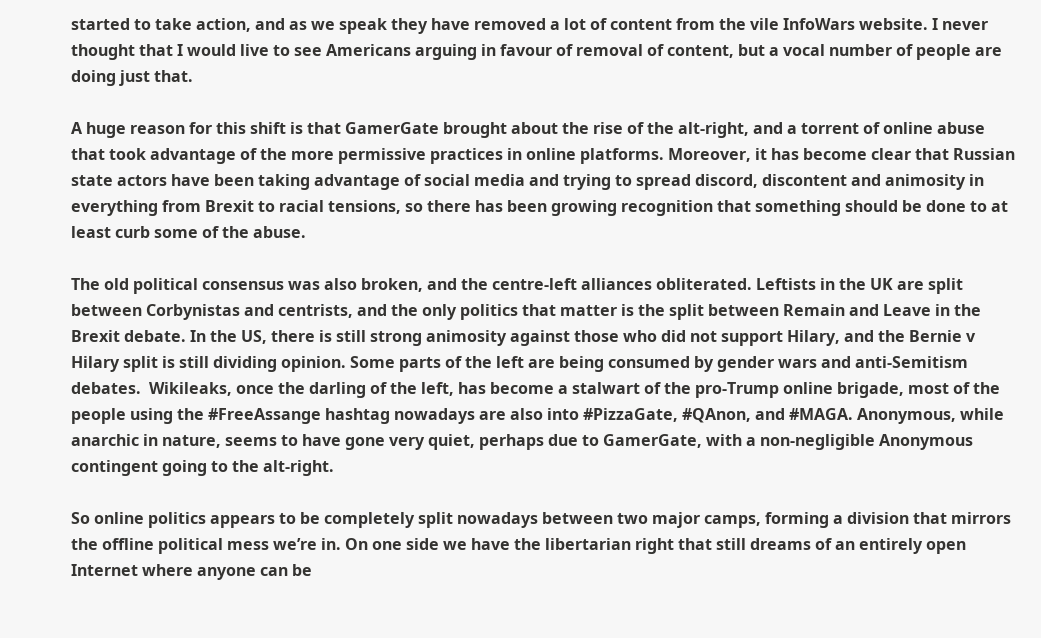started to take action, and as we speak they have removed a lot of content from the vile InfoWars website. I never thought that I would live to see Americans arguing in favour of removal of content, but a vocal number of people are doing just that.

A huge reason for this shift is that GamerGate brought about the rise of the alt-right, and a torrent of online abuse that took advantage of the more permissive practices in online platforms. Moreover, it has become clear that Russian state actors have been taking advantage of social media and trying to spread discord, discontent and animosity in everything from Brexit to racial tensions, so there has been growing recognition that something should be done to at least curb some of the abuse.

The old political consensus was also broken, and the centre-left alliances obliterated. Leftists in the UK are split between Corbynistas and centrists, and the only politics that matter is the split between Remain and Leave in the Brexit debate. In the US, there is still strong animosity against those who did not support Hilary, and the Bernie v Hilary split is still dividing opinion. Some parts of the left are being consumed by gender wars and anti-Semitism debates.  Wikileaks, once the darling of the left, has become a stalwart of the pro-Trump online brigade, most of the people using the #FreeAssange hashtag nowadays are also into #PizzaGate, #QAnon, and #MAGA. Anonymous, while anarchic in nature, seems to have gone very quiet, perhaps due to GamerGate, with a non-negligible Anonymous contingent going to the alt-right.

So online politics appears to be completely split nowadays between two major camps, forming a division that mirrors the offline political mess we’re in. On one side we have the libertarian right that still dreams of an entirely open Internet where anyone can be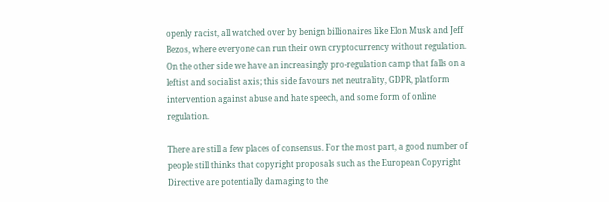openly racist, all watched over by benign billionaires like Elon Musk and Jeff Bezos, where everyone can run their own cryptocurrency without regulation. On the other side we have an increasingly pro-regulation camp that falls on a leftist and socialist axis; this side favours net neutrality, GDPR, platform intervention against abuse and hate speech, and some form of online regulation.

There are still a few places of consensus. For the most part, a good number of people still thinks that copyright proposals such as the European Copyright Directive are potentially damaging to the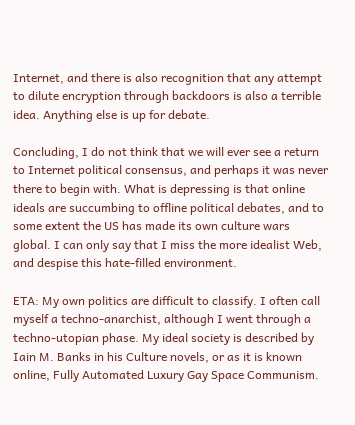Internet, and there is also recognition that any attempt to dilute encryption through backdoors is also a terrible idea. Anything else is up for debate.

Concluding, I do not think that we will ever see a return to Internet political consensus, and perhaps it was never there to begin with. What is depressing is that online ideals are succumbing to offline political debates, and to some extent the US has made its own culture wars global. I can only say that I miss the more idealist Web, and despise this hate-filled environment.

ETA: My own politics are difficult to classify. I often call myself a techno-anarchist, although I went through a techno-utopian phase. My ideal society is described by Iain M. Banks in his Culture novels, or as it is known online, Fully Automated Luxury Gay Space Communism.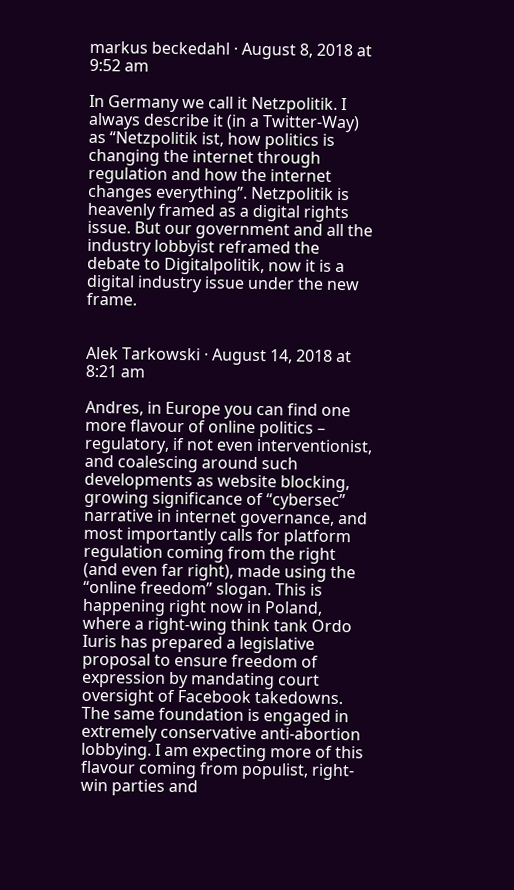markus beckedahl · August 8, 2018 at 9:52 am

In Germany we call it Netzpolitik. I always describe it (in a Twitter-Way) as “Netzpolitik ist, how politics is changing the internet through regulation and how the internet changes everything”. Netzpolitik is heavenly framed as a digital rights issue. But our government and all the industry lobbyist reframed the debate to Digitalpolitik, now it is a digital industry issue under the new frame.


Alek Tarkowski · August 14, 2018 at 8:21 am

Andres, in Europe you can find one more flavour of online politics – regulatory, if not even interventionist, and coalescing around such developments as website blocking, growing significance of “cybersec” narrative in internet governance, and most importantly calls for platform regulation coming from the right (and even far right), made using the “online freedom” slogan. This is happening right now in Poland, where a right-wing think tank Ordo Iuris has prepared a legislative proposal to ensure freedom of expression by mandating court oversight of Facebook takedowns. The same foundation is engaged in extremely conservative anti-abortion lobbying. I am expecting more of this flavour coming from populist, right-win parties and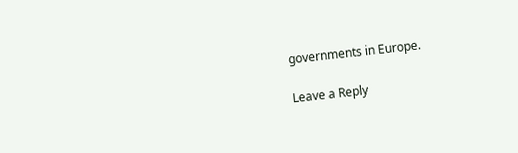governments in Europe.

Leave a Reply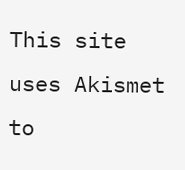This site uses Akismet to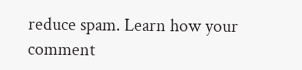reduce spam. Learn how your comment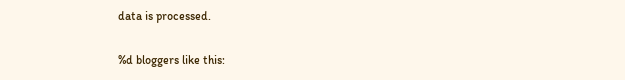data is processed.

%d bloggers like this: